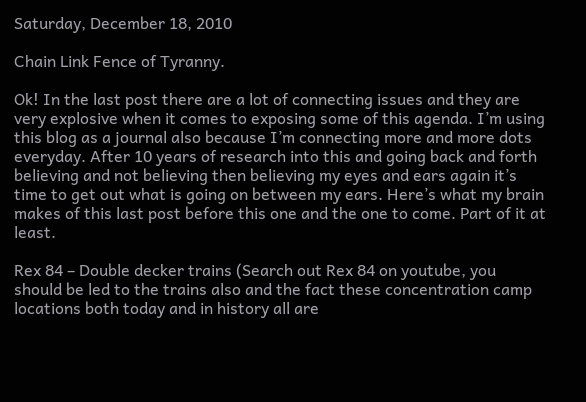Saturday, December 18, 2010

Chain Link Fence of Tyranny.

Ok! In the last post there are a lot of connecting issues and they are very explosive when it comes to exposing some of this agenda. I’m using this blog as a journal also because I’m connecting more and more dots everyday. After 10 years of research into this and going back and forth believing and not believing then believing my eyes and ears again it’s time to get out what is going on between my ears. Here’s what my brain makes of this last post before this one and the one to come. Part of it at least.

Rex 84 – Double decker trains (Search out Rex 84 on youtube, you should be led to the trains also and the fact these concentration camp locations both today and in history all are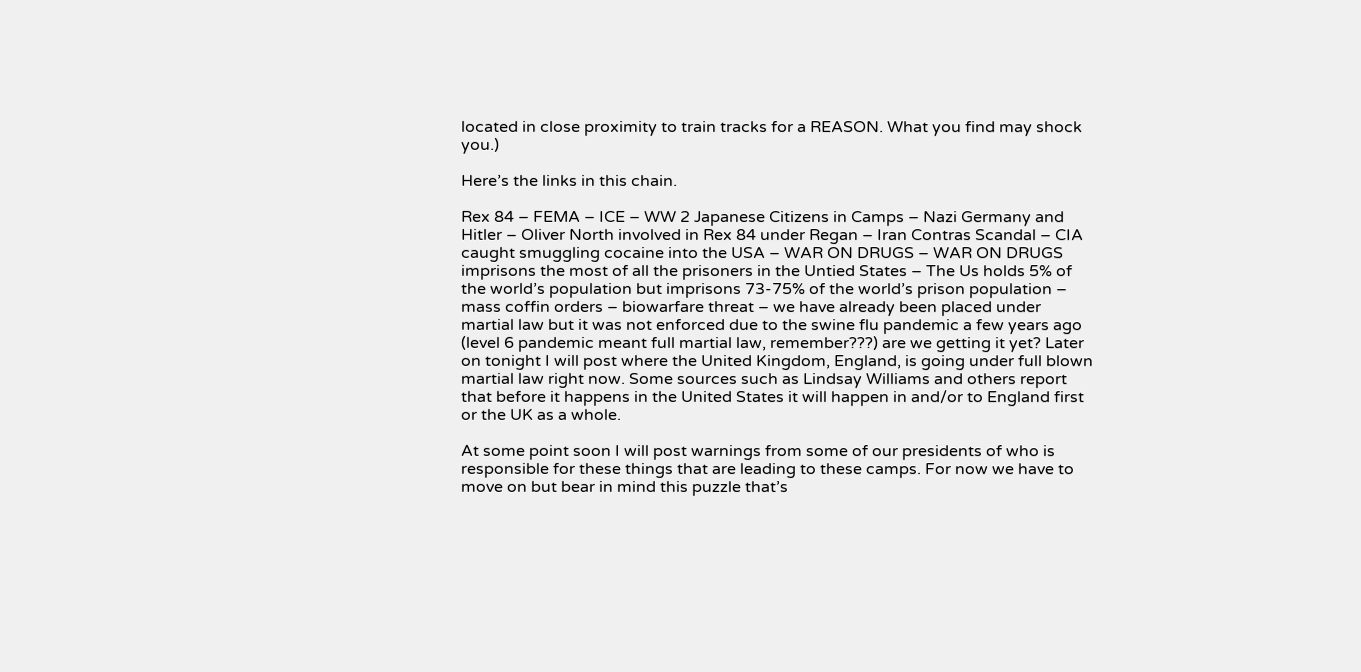located in close proximity to train tracks for a REASON. What you find may shock you.)

Here’s the links in this chain.

Rex 84 – FEMA – ICE – WW 2 Japanese Citizens in Camps – Nazi Germany and Hitler – Oliver North involved in Rex 84 under Regan – Iran Contras Scandal – CIA caught smuggling cocaine into the USA – WAR ON DRUGS – WAR ON DRUGS imprisons the most of all the prisoners in the Untied States – The Us holds 5% of the world’s population but imprisons 73-75% of the world’s prison population – mass coffin orders – biowarfare threat – we have already been placed under martial law but it was not enforced due to the swine flu pandemic a few years ago (level 6 pandemic meant full martial law, remember???) are we getting it yet? Later on tonight I will post where the United Kingdom, England, is going under full blown martial law right now. Some sources such as Lindsay Williams and others report that before it happens in the United States it will happen in and/or to England first or the UK as a whole.

At some point soon I will post warnings from some of our presidents of who is responsible for these things that are leading to these camps. For now we have to move on but bear in mind this puzzle that’s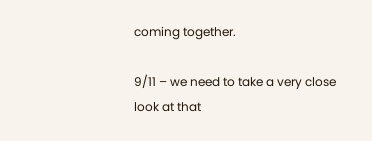coming together.

9/11 – we need to take a very close look at that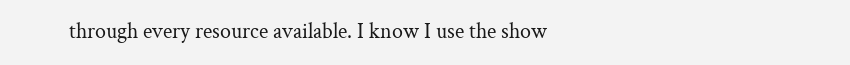through every resource available. I know I use the show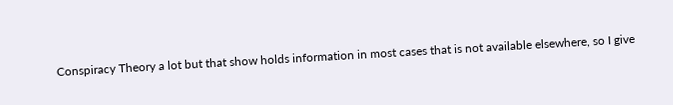Conspiracy Theory a lot but that show holds information in most cases that is not available elsewhere, so I give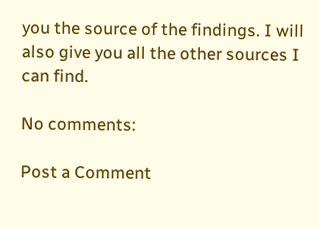you the source of the findings. I will also give you all the other sources I can find.

No comments:

Post a Comment